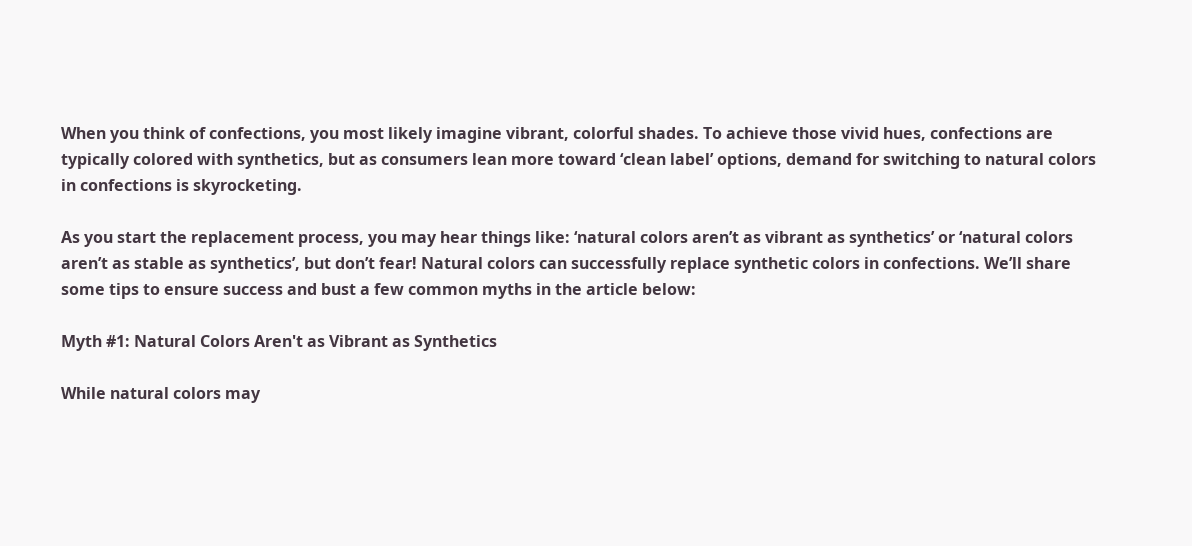When you think of confections, you most likely imagine vibrant, colorful shades. To achieve those vivid hues, confections are typically colored with synthetics, but as consumers lean more toward ‘clean label’ options, demand for switching to natural colors in confections is skyrocketing.

As you start the replacement process, you may hear things like: ‘natural colors aren’t as vibrant as synthetics’ or ‘natural colors aren’t as stable as synthetics’, but don’t fear! Natural colors can successfully replace synthetic colors in confections. We’ll share some tips to ensure success and bust a few common myths in the article below:

Myth #1: Natural Colors Aren't as Vibrant as Synthetics

While natural colors may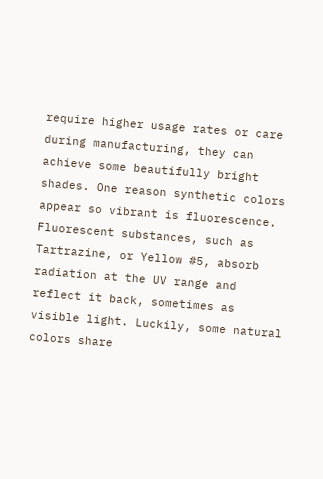require higher usage rates or care during manufacturing, they can achieve some beautifully bright shades. One reason synthetic colors appear so vibrant is fluorescence. Fluorescent substances, such as Tartrazine, or Yellow #5, absorb radiation at the UV range and reflect it back, sometimes as visible light. Luckily, some natural colors share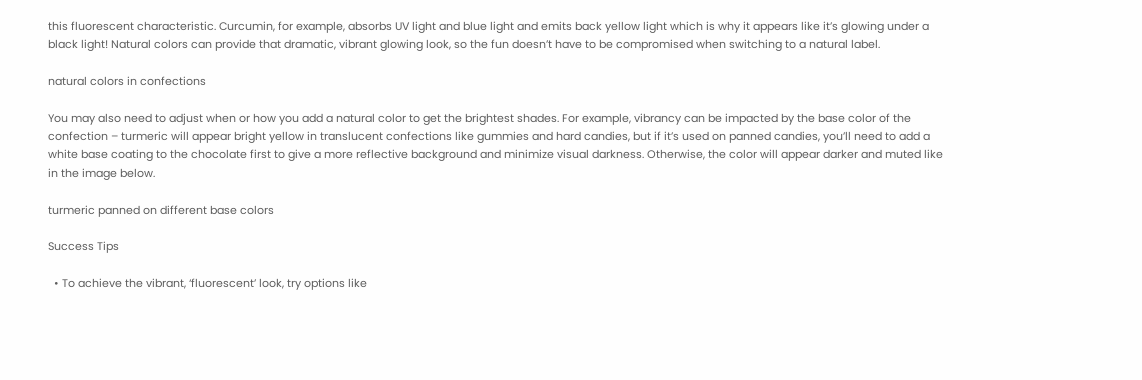this fluorescent characteristic. Curcumin, for example, absorbs UV light and blue light and emits back yellow light which is why it appears like it’s glowing under a black light! Natural colors can provide that dramatic, vibrant glowing look, so the fun doesn’t have to be compromised when switching to a natural label.

natural colors in confections

You may also need to adjust when or how you add a natural color to get the brightest shades. For example, vibrancy can be impacted by the base color of the confection – turmeric will appear bright yellow in translucent confections like gummies and hard candies, but if it’s used on panned candies, you’ll need to add a white base coating to the chocolate first to give a more reflective background and minimize visual darkness. Otherwise, the color will appear darker and muted like in the image below.

turmeric panned on different base colors

Success Tips

  • To achieve the vibrant, ‘fluorescent’ look, try options like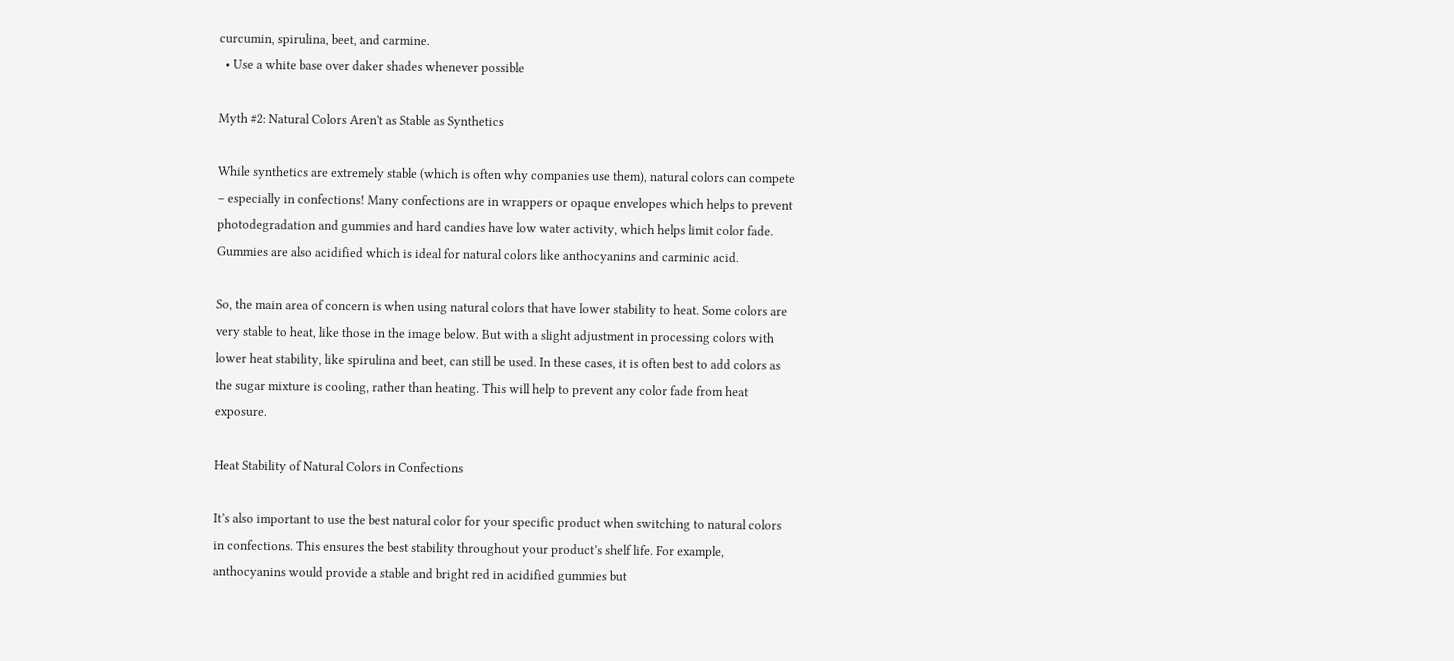curcumin, spirulina, beet, and carmine.
  • Use a white base over daker shades whenever possible

Myth #2: Natural Colors Aren't as Stable as Synthetics

While synthetics are extremely stable (which is often why companies use them), natural colors can compete – especially in confections! Many confections are in wrappers or opaque envelopes which helps to prevent photodegradation and gummies and hard candies have low water activity, which helps limit color fade. Gummies are also acidified which is ideal for natural colors like anthocyanins and carminic acid.

So, the main area of concern is when using natural colors that have lower stability to heat. Some colors are very stable to heat, like those in the image below. But with a slight adjustment in processing colors with lower heat stability, like spirulina and beet, can still be used. In these cases, it is often best to add colors as the sugar mixture is cooling, rather than heating. This will help to prevent any color fade from heat exposure.

Heat Stability of Natural Colors in Confections

It’s also important to use the best natural color for your specific product when switching to natural colors in confections. This ensures the best stability throughout your product’s shelf life. For example, anthocyanins would provide a stable and bright red in acidified gummies but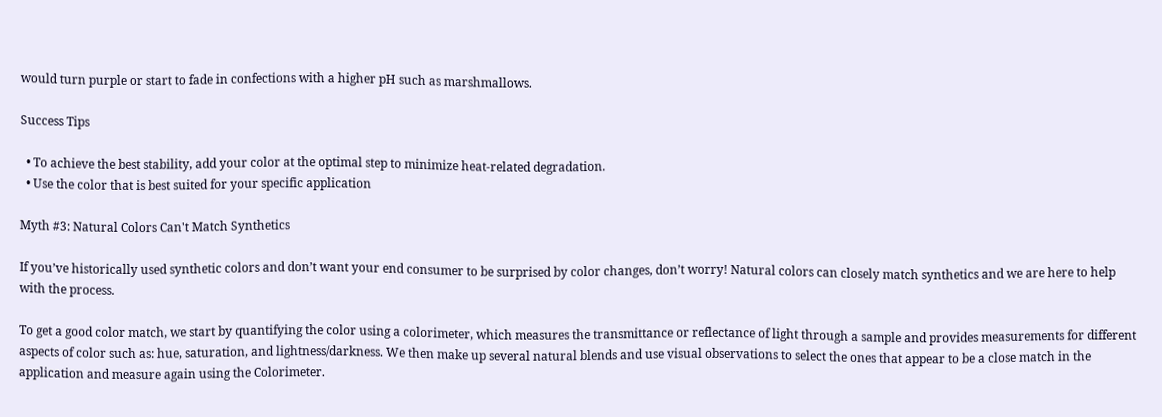would turn purple or start to fade in confections with a higher pH such as marshmallows.

Success Tips

  • To achieve the best stability, add your color at the optimal step to minimize heat-related degradation.
  • Use the color that is best suited for your specific application

Myth #3: Natural Colors Can't Match Synthetics

If you’ve historically used synthetic colors and don’t want your end consumer to be surprised by color changes, don’t worry! Natural colors can closely match synthetics and we are here to help with the process.

To get a good color match, we start by quantifying the color using a colorimeter, which measures the transmittance or reflectance of light through a sample and provides measurements for different aspects of color such as: hue, saturation, and lightness/darkness. We then make up several natural blends and use visual observations to select the ones that appear to be a close match in the application and measure again using the Colorimeter.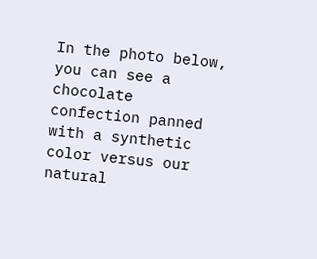In the photo below, you can see a chocolate confection panned with a synthetic color versus our natural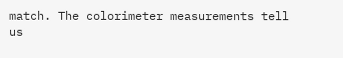match. The colorimeter measurements tell us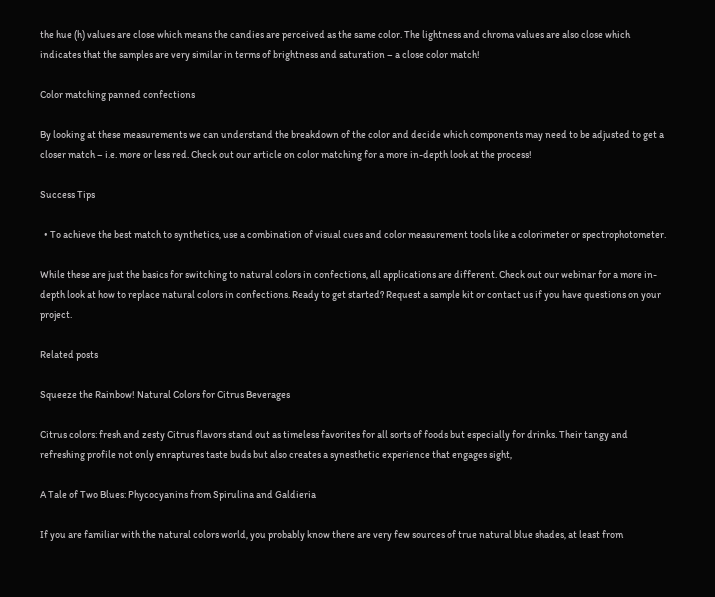the hue (h) values are close which means the candies are perceived as the same color. The lightness and chroma values are also close which indicates that the samples are very similar in terms of brightness and saturation – a close color match!

Color matching panned confections

By looking at these measurements we can understand the breakdown of the color and decide which components may need to be adjusted to get a closer match – i.e. more or less red. Check out our article on color matching for a more in-depth look at the process!

Success Tips

  • To achieve the best match to synthetics, use a combination of visual cues and color measurement tools like a colorimeter or spectrophotometer.

While these are just the basics for switching to natural colors in confections, all applications are different. Check out our webinar for a more in-depth look at how to replace natural colors in confections. Ready to get started? Request a sample kit or contact us if you have questions on your project.

Related posts

Squeeze the Rainbow! Natural Colors for Citrus Beverages

Citrus colors: fresh and zesty Citrus flavors stand out as timeless favorites for all sorts of foods but especially for drinks. Their tangy and refreshing profile not only enraptures taste buds but also creates a synesthetic experience that engages sight,

A Tale of Two Blues: Phycocyanins from Spirulina and Galdieria

If you are familiar with the natural colors world, you probably know there are very few sources of true natural blue shades, at least from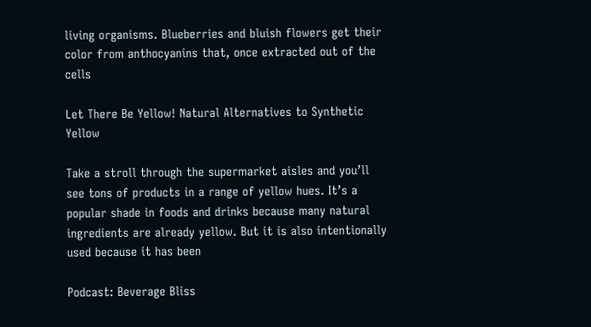living organisms. Blueberries and bluish flowers get their color from anthocyanins that, once extracted out of the cells

Let There Be Yellow! Natural Alternatives to Synthetic Yellow

Take a stroll through the supermarket aisles and you’ll see tons of products in a range of yellow hues. It’s a popular shade in foods and drinks because many natural ingredients are already yellow. But it is also intentionally used because it has been

Podcast: Beverage Bliss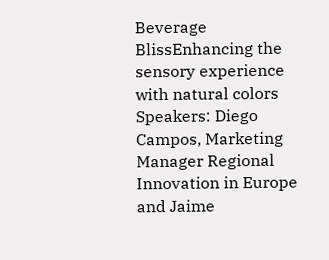Beverage BlissEnhancing the sensory experience with natural colors Speakers: Diego Campos, Marketing Manager Regional Innovation in Europe and Jaime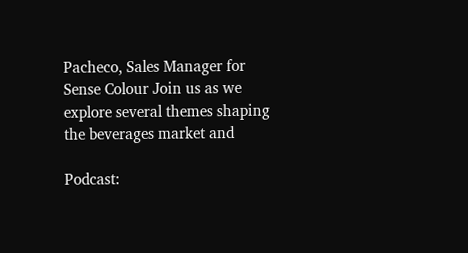Pacheco, Sales Manager for Sense Colour Join us as we explore several themes shaping the beverages market and

Podcast: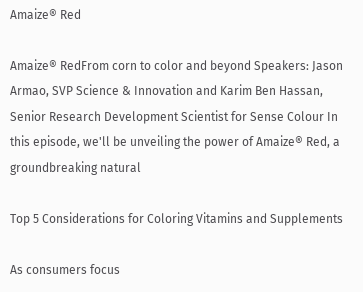Amaize® Red

Amaize® RedFrom corn to color and beyond Speakers: Jason Armao, SVP Science & Innovation and Karim Ben Hassan, Senior Research Development Scientist for Sense Colour In this episode, we'll be unveiling the power of Amaize® Red, a groundbreaking natural

Top 5 Considerations for Coloring Vitamins and Supplements

As consumers focus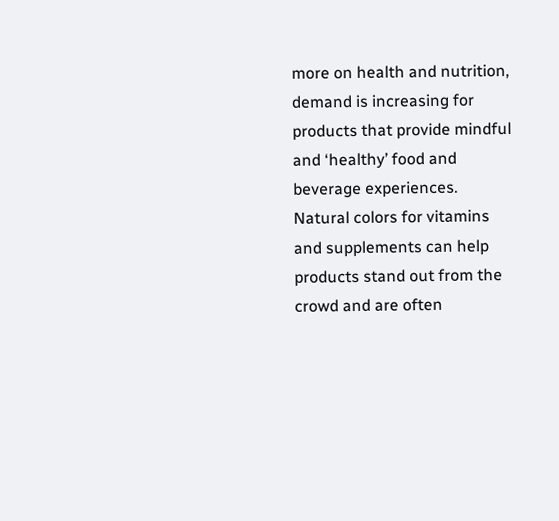more on health and nutrition, demand is increasing for products that provide mindful and ‘healthy’ food and beverage experiences. Natural colors for vitamins and supplements can help products stand out from the crowd and are often